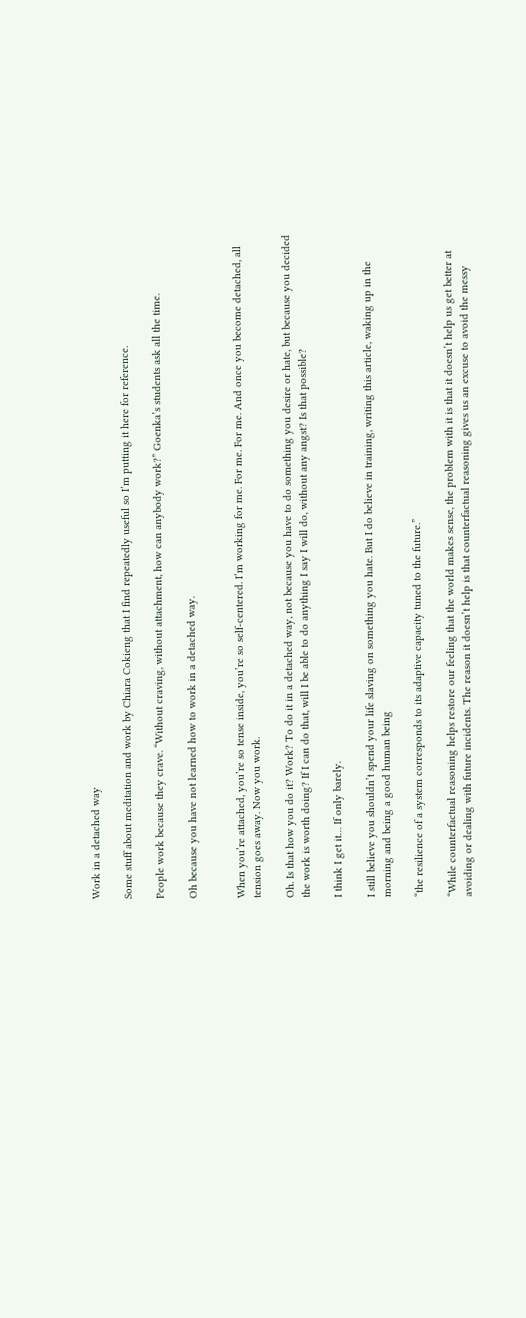Work in a detached way

Some stuff about meditation and work by Chiara Cokieng that I find repeatedly useful so I’m putting it here for reference.

People work because they crave. “Without craving, without attachment, how can anybody work?” Goenka’s students ask all the time.

Oh because you have not learned how to work in a detached way.


When you’re attached, you’re so tense inside, you’re so self-centered. I’m working for me. For me. For me. And once you become detached, all tension goes away. Now you work.

Oh. Is that how you do it? Work? To do it in a detached way, not because you have to do something you desire or hate, but because you decided the work is worth doing? If I can do that, will I be able to do anything I say I will do, without any angst? Is that possible?

I think I get it… If only barely.

I still believe you shouldn’t spend your life slaving on something you hate. But I do believe in training, writing this article, waking up in the morning and being a good human being

“the resilience of a system corresponds to its adaptive capacity tuned to the future.”

“While counterfactual reasoning helps restore our feeling that the world makes sense, the problem with it is that it doesn’t help us get better at avoiding or dealing with future incidents. The reason it doesn’t help is that counterfactual reasoning gives us an excuse to avoid the messy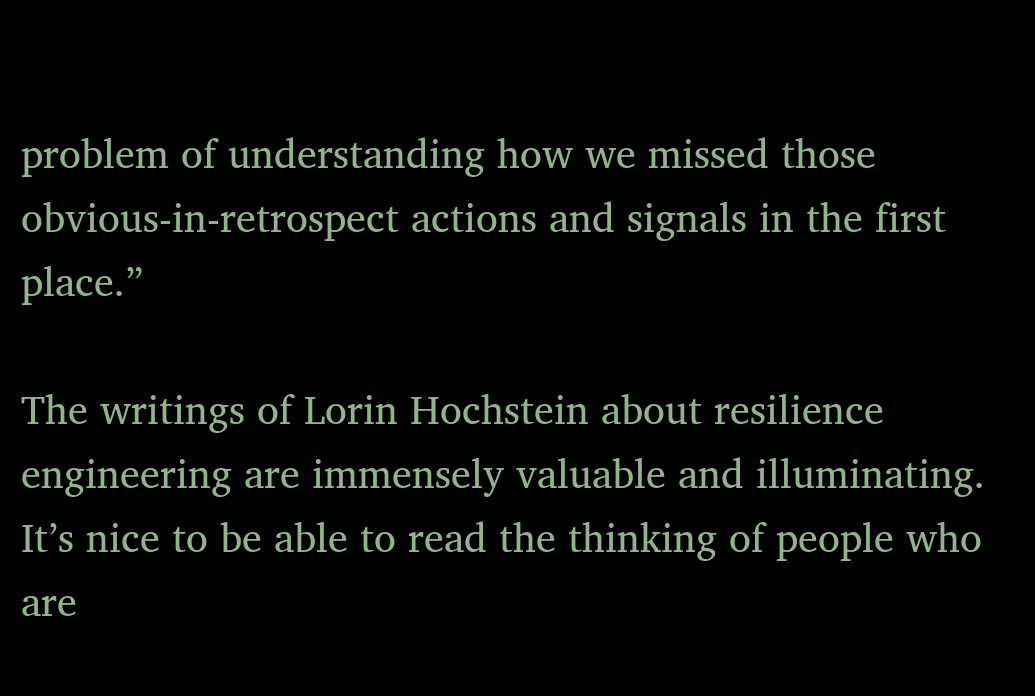problem of understanding how we missed those obvious-in-retrospect actions and signals in the first place.”

The writings of Lorin Hochstein about resilience engineering are immensely valuable and illuminating. It’s nice to be able to read the thinking of people who are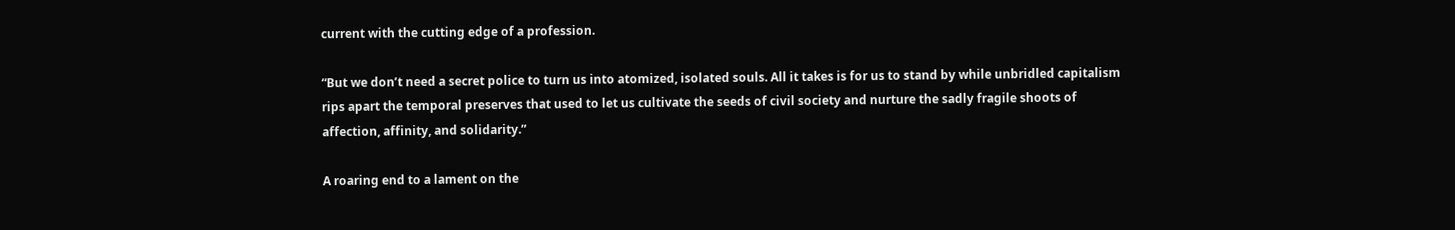current with the cutting edge of a profession.

“But we don’t need a secret police to turn us into atomized, isolated souls. All it takes is for us to stand by while unbridled capitalism rips apart the temporal preserves that used to let us cultivate the seeds of civil society and nurture the sadly fragile shoots of affection, affinity, and solidarity.”

A roaring end to a lament on the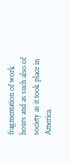fragmentation of work hours and as such also of society as it took place in America.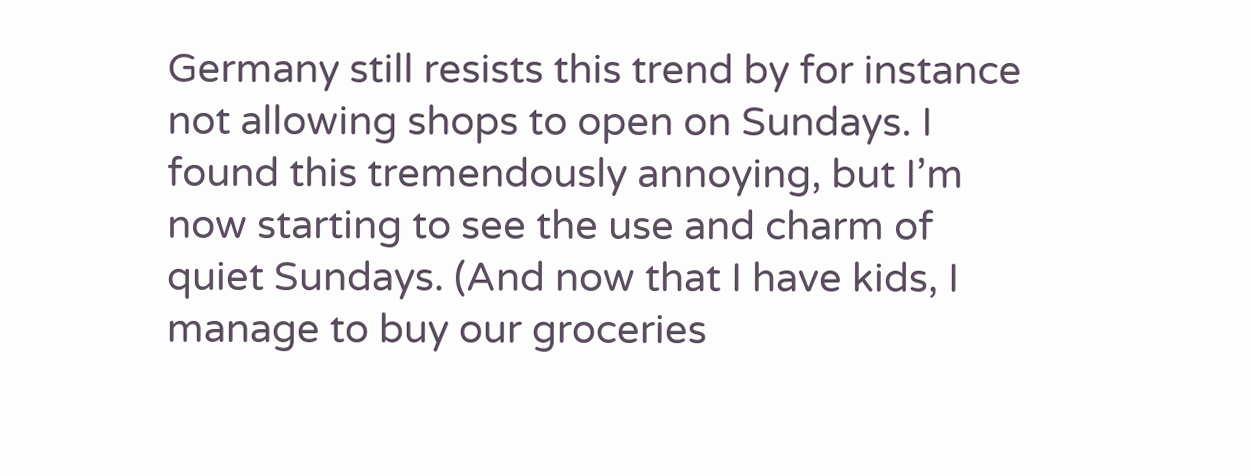Germany still resists this trend by for instance not allowing shops to open on Sundays. I found this tremendously annoying, but I’m now starting to see the use and charm of quiet Sundays. (And now that I have kids, I manage to buy our groceries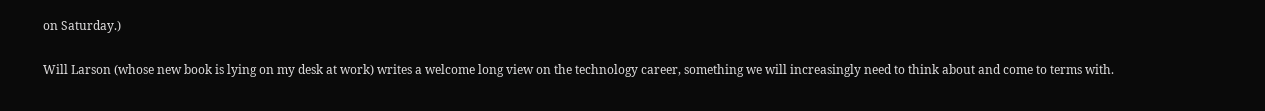on Saturday.)

Will Larson (whose new book is lying on my desk at work) writes a welcome long view on the technology career, something we will increasingly need to think about and come to terms with.